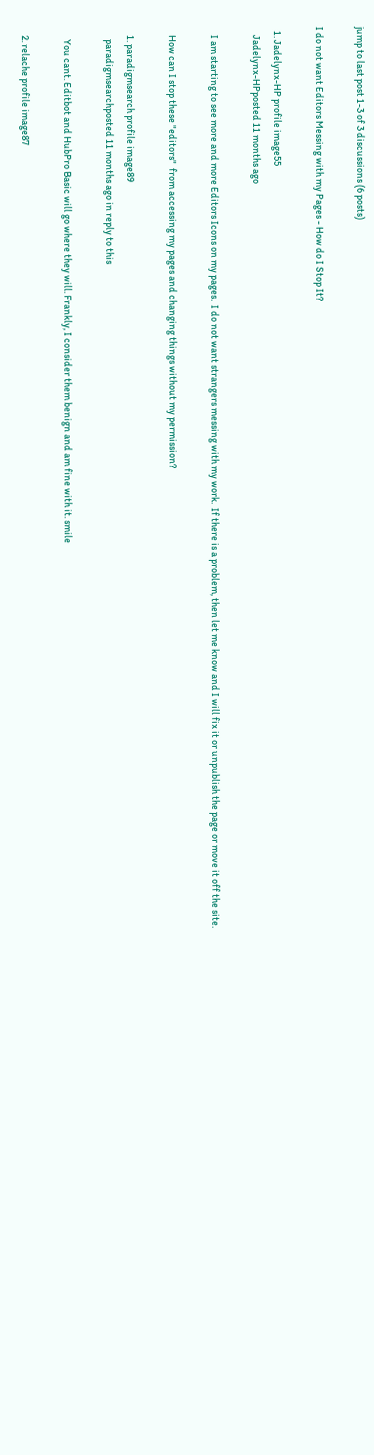jump to last post 1-3 of 3 discussions (6 posts)

I do not want Editors Messing with my Pages - How do I Stop It?

  1. Jadelynx-HP profile image55
    Jadelynx-HPposted 11 months ago

    I am starting to see more and more Editors Icons on my pages.  I do not want strangers messing with my work.  If there is a problem, then let me know and I will fix it or unpublish the page or move it off the site.

    How can I stop these "editors"  from accessing my pages and changing things without my permission?

    1. paradigmsearch profile image89
      paradigmsearchposted 11 months ago in reply to this

      You cant. Editbot and HubPro Basic will go where they will. Frankly, I consider them benign and am fine with it. smile

    2. relache profile image87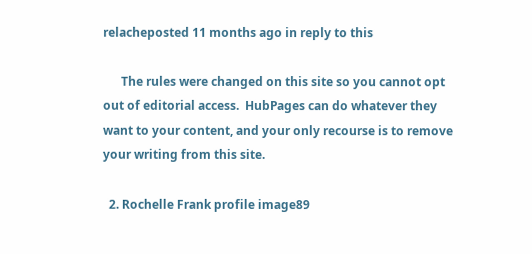relacheposted 11 months ago in reply to this

      The rules were changed on this site so you cannot opt out of editorial access.  HubPages can do whatever they want to your content, and your only recourse is to remove your writing from this site.

  2. Rochelle Frank profile image89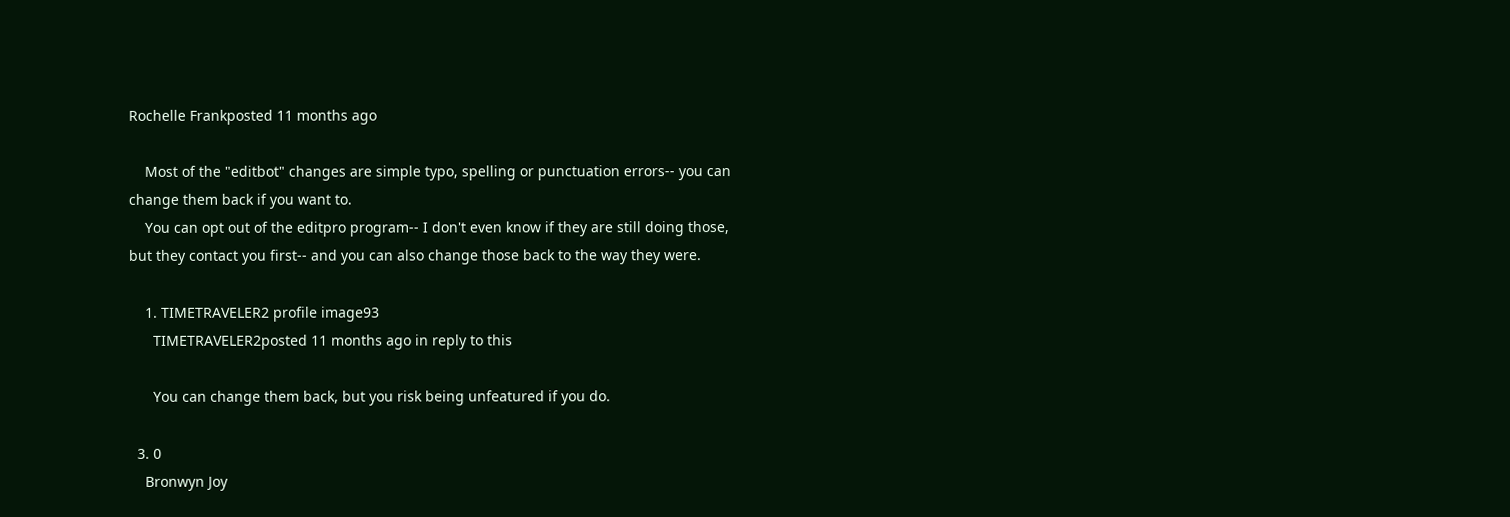Rochelle Frankposted 11 months ago

    Most of the "editbot" changes are simple typo, spelling or punctuation errors-- you can change them back if you want to.
    You can opt out of the editpro program-- I don't even know if they are still doing those, but they contact you first-- and you can also change those back to the way they were.

    1. TIMETRAVELER2 profile image93
      TIMETRAVELER2posted 11 months ago in reply to this

      You can change them back, but you risk being unfeatured if you do.

  3. 0
    Bronwyn Joy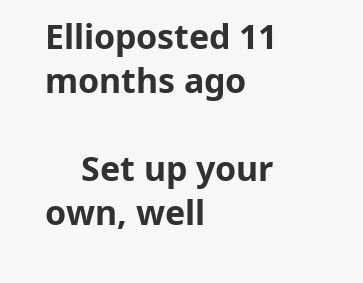Ellioposted 11 months ago

    Set up your own, well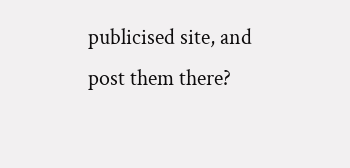publicised site, and post them there?